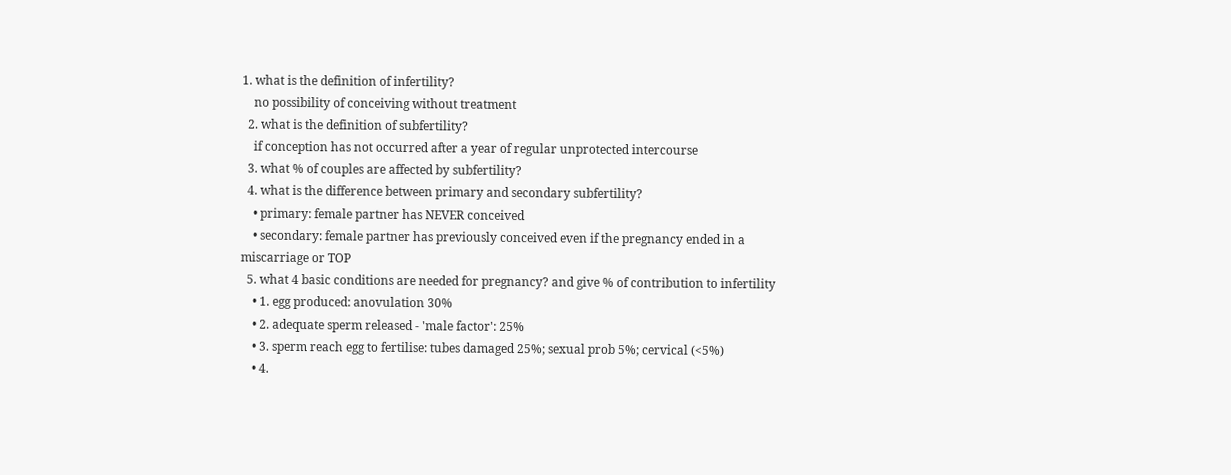1. what is the definition of infertility?
    no possibility of conceiving without treatment
  2. what is the definition of subfertility?
    if conception has not occurred after a year of regular unprotected intercourse
  3. what % of couples are affected by subfertility?
  4. what is the difference between primary and secondary subfertility?
    • primary: female partner has NEVER conceived
    • secondary: female partner has previously conceived even if the pregnancy ended in a miscarriage or TOP
  5. what 4 basic conditions are needed for pregnancy? and give % of contribution to infertility
    • 1. egg produced: anovulation 30%
    • 2. adequate sperm released - 'male factor': 25%
    • 3. sperm reach egg to fertilise: tubes damaged 25%; sexual prob 5%; cervical (<5%)
    • 4.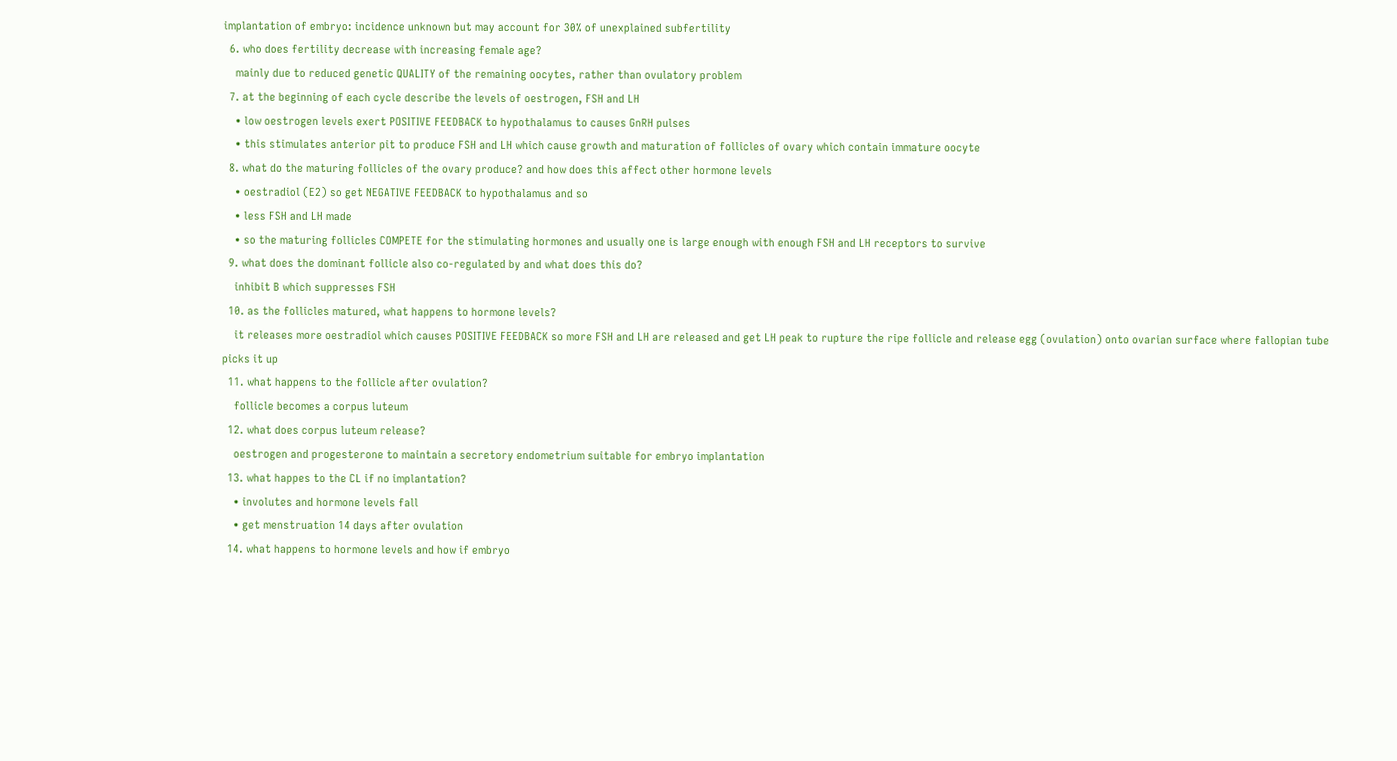implantation of embryo: incidence unknown but may account for 30% of unexplained subfertility
  6. who does fertility decrease with increasing female age?
    mainly due to reduced genetic QUALITY of the remaining oocytes, rather than ovulatory problem
  7. at the beginning of each cycle describe the levels of oestrogen, FSH and LH
    • low oestrogen levels exert POSITIVE FEEDBACK to hypothalamus to causes GnRH pulses
    • this stimulates anterior pit to produce FSH and LH which cause growth and maturation of follicles of ovary which contain immature oocyte
  8. what do the maturing follicles of the ovary produce? and how does this affect other hormone levels
    • oestradiol (E2) so get NEGATIVE FEEDBACK to hypothalamus and so
    • less FSH and LH made
    • so the maturing follicles COMPETE for the stimulating hormones and usually one is large enough with enough FSH and LH receptors to survive
  9. what does the dominant follicle also co-regulated by and what does this do?
    inhibit B which suppresses FSH
  10. as the follicles matured, what happens to hormone levels?
    it releases more oestradiol which causes POSITIVE FEEDBACK so more FSH and LH are released and get LH peak to rupture the ripe follicle and release egg (ovulation) onto ovarian surface where fallopian tube picks it up
  11. what happens to the follicle after ovulation?
    follicle becomes a corpus luteum
  12. what does corpus luteum release?
    oestrogen and progesterone to maintain a secretory endometrium suitable for embryo implantation
  13. what happes to the CL if no implantation?
    • involutes and hormone levels fall
    • get menstruation 14 days after ovulation
  14. what happens to hormone levels and how if embryo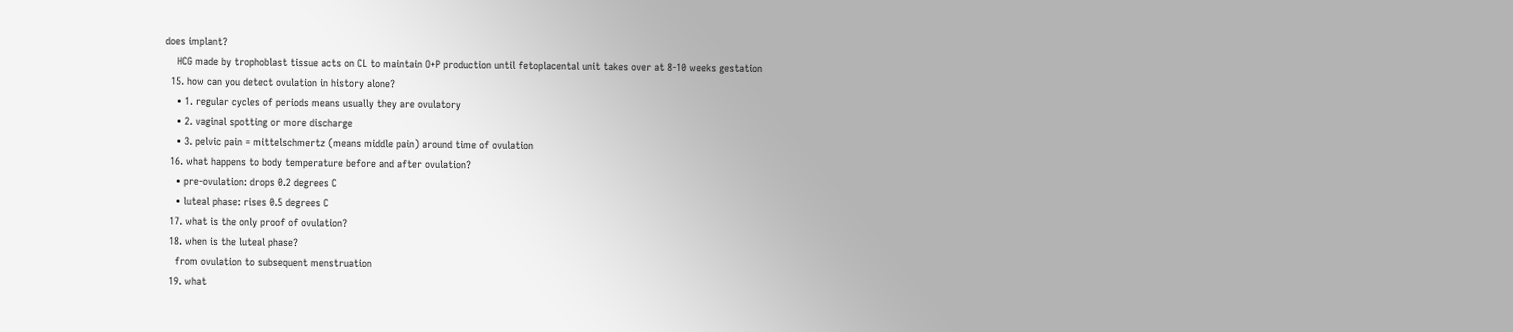does implant?
    HCG made by trophoblast tissue acts on CL to maintain O+P production until fetoplacental unit takes over at 8-10 weeks gestation
  15. how can you detect ovulation in history alone?
    • 1. regular cycles of periods means usually they are ovulatory
    • 2. vaginal spotting or more discharge
    • 3. pelvic pain = mittelschmertz (means middle pain) around time of ovulation
  16. what happens to body temperature before and after ovulation?
    • pre-ovulation: drops 0.2 degrees C
    • luteal phase: rises 0.5 degrees C
  17. what is the only proof of ovulation?
  18. when is the luteal phase?
    from ovulation to subsequent menstruation
  19. what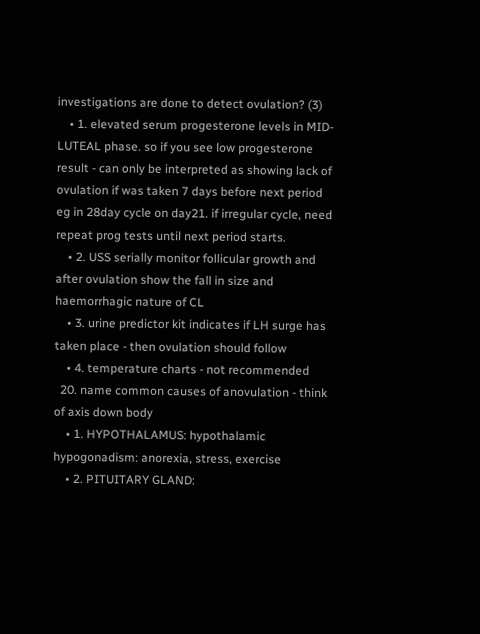investigations are done to detect ovulation? (3)
    • 1. elevated serum progesterone levels in MID-LUTEAL phase. so if you see low progesterone result - can only be interpreted as showing lack of ovulation if was taken 7 days before next period eg in 28day cycle on day21. if irregular cycle, need repeat prog tests until next period starts.
    • 2. USS serially monitor follicular growth and after ovulation show the fall in size and haemorrhagic nature of CL
    • 3. urine predictor kit indicates if LH surge has taken place - then ovulation should follow
    • 4. temperature charts - not recommended
  20. name common causes of anovulation - think of axis down body
    • 1. HYPOTHALAMUS: hypothalamic hypogonadism: anorexia, stress, exercise
    • 2. PITUITARY GLAND: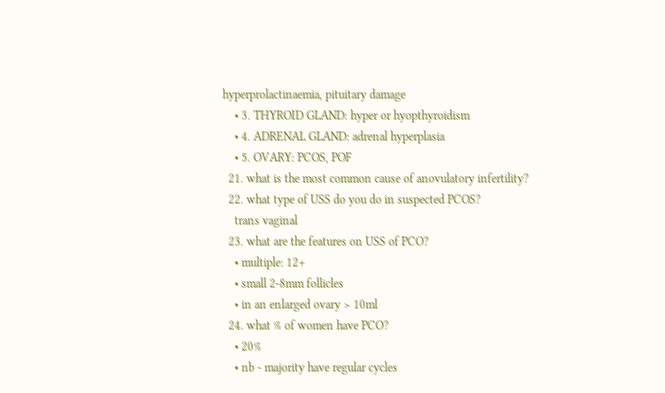hyperprolactinaemia, pituitary damage
    • 3. THYROID GLAND: hyper or hyopthyroidism
    • 4. ADRENAL GLAND: adrenal hyperplasia
    • 5. OVARY: PCOS, POF
  21. what is the most common cause of anovulatory infertility?
  22. what type of USS do you do in suspected PCOS?
    trans vaginal
  23. what are the features on USS of PCO?
    • multiple: 12+
    • small 2-8mm follicles
    • in an enlarged ovary > 10ml
  24. what % of women have PCO?
    • 20%
    • nb - majority have regular cycles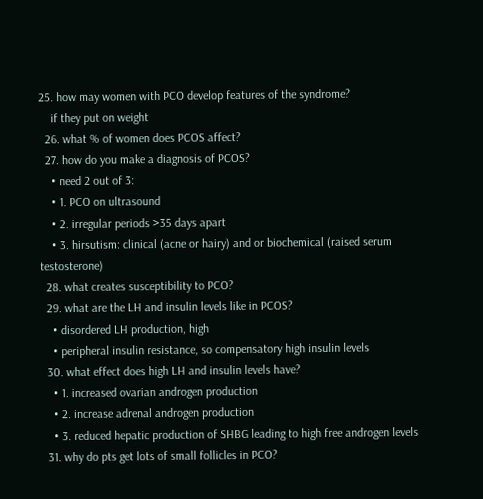25. how may women with PCO develop features of the syndrome?
    if they put on weight
  26. what % of women does PCOS affect?
  27. how do you make a diagnosis of PCOS?
    • need 2 out of 3:
    • 1. PCO on ultrasound
    • 2. irregular periods >35 days apart
    • 3. hirsutism: clinical (acne or hairy) and or biochemical (raised serum testosterone)
  28. what creates susceptibility to PCO?
  29. what are the LH and insulin levels like in PCOS?
    • disordered LH production, high
    • peripheral insulin resistance, so compensatory high insulin levels
  30. what effect does high LH and insulin levels have?
    • 1. increased ovarian androgen production
    • 2. increase adrenal androgen production
    • 3. reduced hepatic production of SHBG leading to high free androgen levels
  31. why do pts get lots of small follicles in PCO?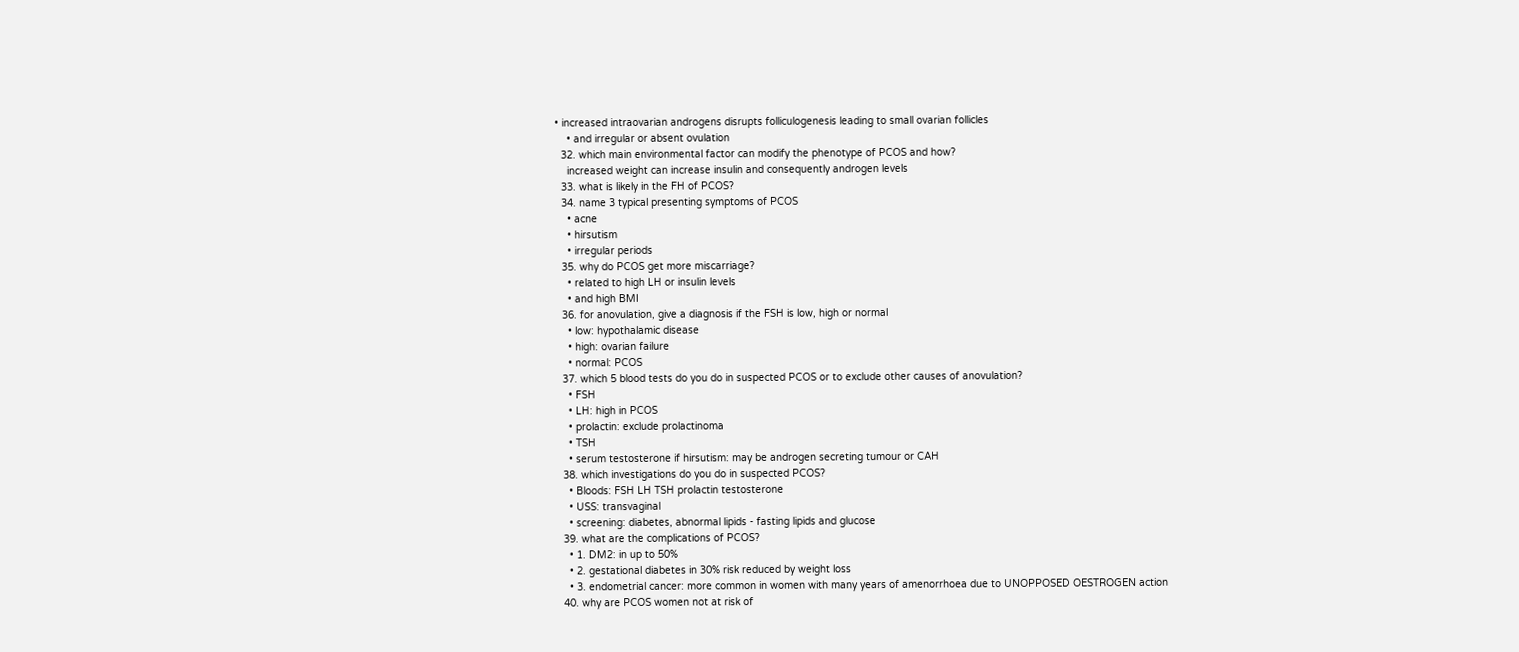• increased intraovarian androgens disrupts folliculogenesis leading to small ovarian follicles
    • and irregular or absent ovulation
  32. which main environmental factor can modify the phenotype of PCOS and how?
    increased weight can increase insulin and consequently androgen levels
  33. what is likely in the FH of PCOS?
  34. name 3 typical presenting symptoms of PCOS
    • acne
    • hirsutism
    • irregular periods
  35. why do PCOS get more miscarriage?
    • related to high LH or insulin levels
    • and high BMI
  36. for anovulation, give a diagnosis if the FSH is low, high or normal
    • low: hypothalamic disease
    • high: ovarian failure
    • normal: PCOS
  37. which 5 blood tests do you do in suspected PCOS or to exclude other causes of anovulation?
    • FSH
    • LH: high in PCOS
    • prolactin: exclude prolactinoma
    • TSH
    • serum testosterone if hirsutism: may be androgen secreting tumour or CAH
  38. which investigations do you do in suspected PCOS?
    • Bloods: FSH LH TSH prolactin testosterone
    • USS: transvaginal
    • screening: diabetes, abnormal lipids - fasting lipids and glucose
  39. what are the complications of PCOS?
    • 1. DM2: in up to 50%
    • 2. gestational diabetes in 30% risk reduced by weight loss
    • 3. endometrial cancer: more common in women with many years of amenorrhoea due to UNOPPOSED OESTROGEN action
  40. why are PCOS women not at risk of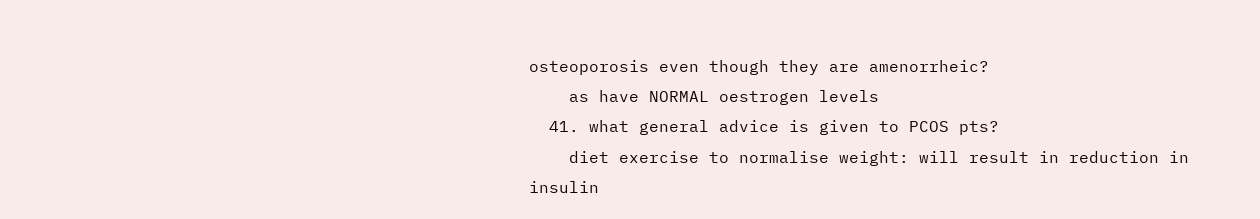osteoporosis even though they are amenorrheic?
    as have NORMAL oestrogen levels
  41. what general advice is given to PCOS pts?
    diet exercise to normalise weight: will result in reduction in insulin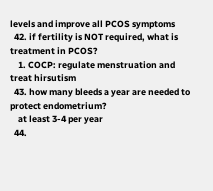levels and improve all PCOS symptoms
  42. if fertility is NOT required, what is treatment in PCOS?
    1. COCP: regulate menstruation and treat hirsutism
  43. how many bleeds a year are needed to protect endometrium?
    at least 3-4 per year
  44.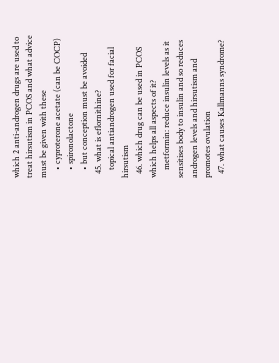which 2 anti-androgen drugs are used to treat hirsutism in PCOS and what advice must be given with these
    • cyproterone acetate (can be COCP)
    • spironolactone
    • but conception must be avoided
  45. what is eflornithine?
    topical antiandrogen used for facial hirsutism
  46. which drug can be used in PCOS which helps all aspects of it?
    metformin: reduce insulin levels as it sensitises body to insulin and so reduces androgen levels and hirsutism and promotes ovulation
  47. what causes Kallmanns syndrome?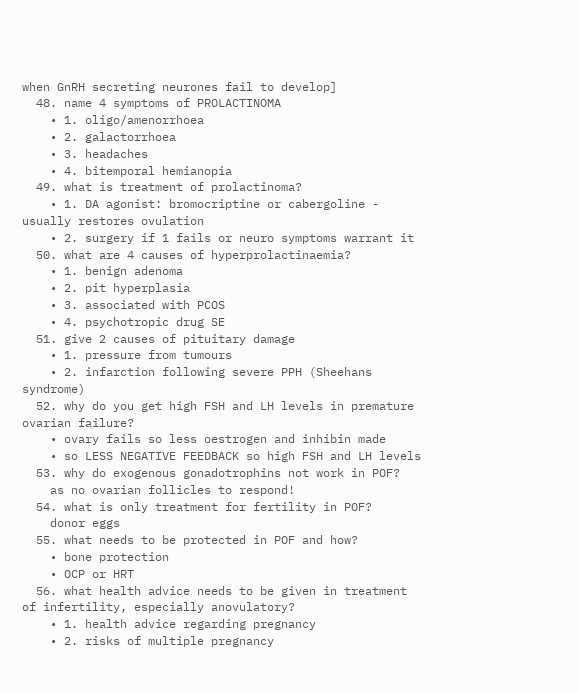when GnRH secreting neurones fail to develop]
  48. name 4 symptoms of PROLACTINOMA
    • 1. oligo/amenorrhoea
    • 2. galactorrhoea
    • 3. headaches
    • 4. bitemporal hemianopia
  49. what is treatment of prolactinoma?
    • 1. DA agonist: bromocriptine or cabergoline - usually restores ovulation
    • 2. surgery if 1 fails or neuro symptoms warrant it
  50. what are 4 causes of hyperprolactinaemia?
    • 1. benign adenoma
    • 2. pit hyperplasia
    • 3. associated with PCOS
    • 4. psychotropic drug SE
  51. give 2 causes of pituitary damage
    • 1. pressure from tumours
    • 2. infarction following severe PPH (Sheehans syndrome)
  52. why do you get high FSH and LH levels in premature ovarian failure?
    • ovary fails so less oestrogen and inhibin made
    • so LESS NEGATIVE FEEDBACK so high FSH and LH levels
  53. why do exogenous gonadotrophins not work in POF?
    as no ovarian follicles to respond!
  54. what is only treatment for fertility in POF?
    donor eggs
  55. what needs to be protected in POF and how?
    • bone protection
    • OCP or HRT
  56. what health advice needs to be given in treatment of infertility, especially anovulatory?
    • 1. health advice regarding pregnancy
    • 2. risks of multiple pregnancy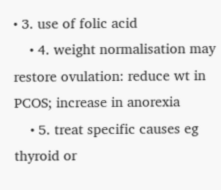• 3. use of folic acid
    • 4. weight normalisation may restore ovulation: reduce wt in PCOS; increase in anorexia
    • 5. treat specific causes eg thyroid or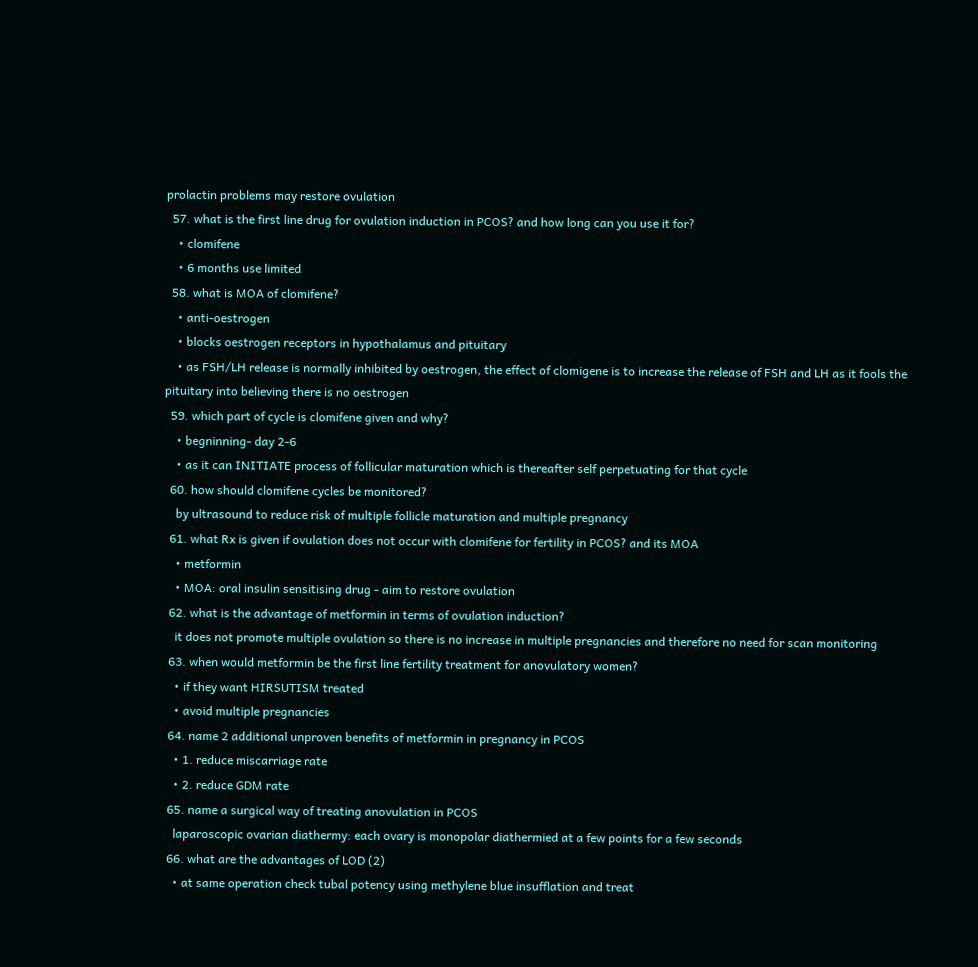prolactin problems may restore ovulation
  57. what is the first line drug for ovulation induction in PCOS? and how long can you use it for?
    • clomifene
    • 6 months use limited
  58. what is MOA of clomifene?
    • anti-oestrogen
    • blocks oestrogen receptors in hypothalamus and pituitary
    • as FSH/LH release is normally inhibited by oestrogen, the effect of clomigene is to increase the release of FSH and LH as it fools the pituitary into believing there is no oestrogen
  59. which part of cycle is clomifene given and why?
    • begninning- day 2-6
    • as it can INITIATE process of follicular maturation which is thereafter self perpetuating for that cycle
  60. how should clomifene cycles be monitored?
    by ultrasound to reduce risk of multiple follicle maturation and multiple pregnancy
  61. what Rx is given if ovulation does not occur with clomifene for fertility in PCOS? and its MOA
    • metformin
    • MOA: oral insulin sensitising drug - aim to restore ovulation
  62. what is the advantage of metformin in terms of ovulation induction?
    it does not promote multiple ovulation so there is no increase in multiple pregnancies and therefore no need for scan monitoring
  63. when would metformin be the first line fertility treatment for anovulatory women?
    • if they want HIRSUTISM treated
    • avoid multiple pregnancies
  64. name 2 additional unproven benefits of metformin in pregnancy in PCOS
    • 1. reduce miscarriage rate
    • 2. reduce GDM rate
  65. name a surgical way of treating anovulation in PCOS
    laparoscopic ovarian diathermy: each ovary is monopolar diathermied at a few points for a few seconds
  66. what are the advantages of LOD (2)
    • at same operation check tubal potency using methylene blue insufflation and treat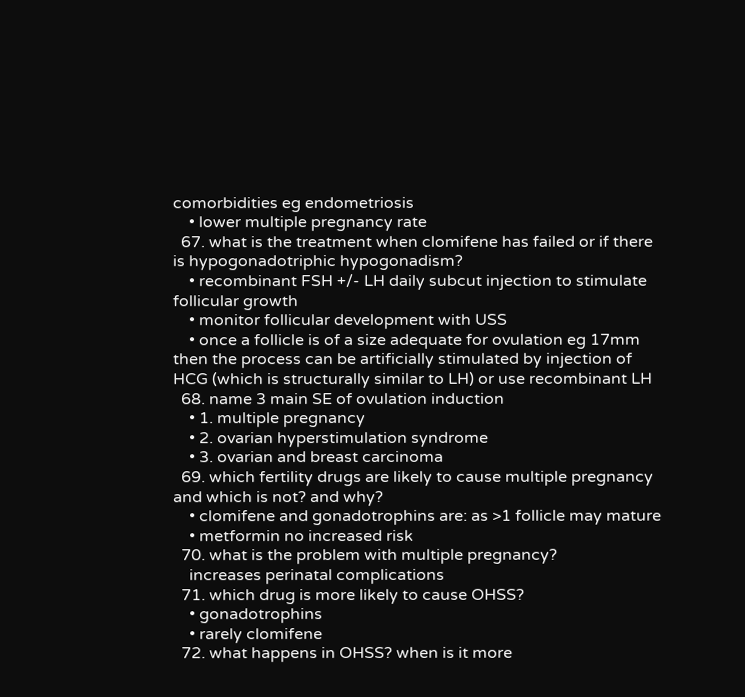comorbidities eg endometriosis
    • lower multiple pregnancy rate
  67. what is the treatment when clomifene has failed or if there is hypogonadotriphic hypogonadism?
    • recombinant FSH +/- LH daily subcut injection to stimulate follicular growth
    • monitor follicular development with USS
    • once a follicle is of a size adequate for ovulation eg 17mm then the process can be artificially stimulated by injection of HCG (which is structurally similar to LH) or use recombinant LH
  68. name 3 main SE of ovulation induction
    • 1. multiple pregnancy
    • 2. ovarian hyperstimulation syndrome
    • 3. ovarian and breast carcinoma
  69. which fertility drugs are likely to cause multiple pregnancy and which is not? and why?
    • clomifene and gonadotrophins are: as >1 follicle may mature
    • metformin no increased risk
  70. what is the problem with multiple pregnancy?
    increases perinatal complications
  71. which drug is more likely to cause OHSS?
    • gonadotrophins
    • rarely clomifene
  72. what happens in OHSS? when is it more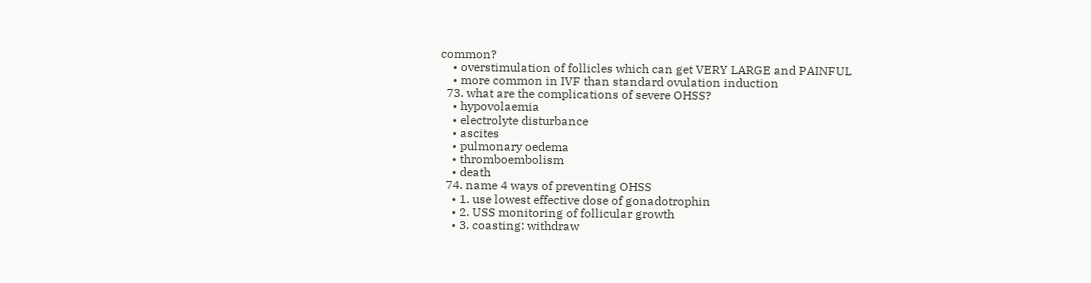common?
    • overstimulation of follicles which can get VERY LARGE and PAINFUL
    • more common in IVF than standard ovulation induction
  73. what are the complications of severe OHSS?
    • hypovolaemia
    • electrolyte disturbance
    • ascites
    • pulmonary oedema
    • thromboembolism
    • death
  74. name 4 ways of preventing OHSS
    • 1. use lowest effective dose of gonadotrophin
    • 2. USS monitoring of follicular growth
    • 3. coasting: withdraw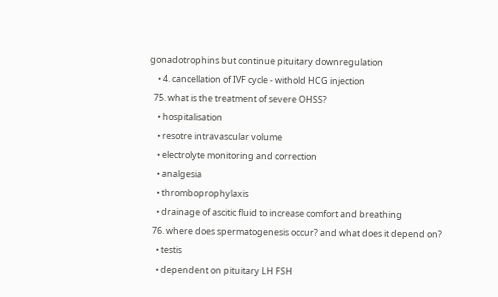gonadotrophins but continue pituitary downregulation
    • 4. cancellation of IVF cycle - withold HCG injection
  75. what is the treatment of severe OHSS?
    • hospitalisation
    • resotre intravascular volume
    • electrolyte monitoring and correction
    • analgesia
    • thromboprophylaxis
    • drainage of ascitic fluid to increase comfort and breathing
  76. where does spermatogenesis occur? and what does it depend on?
    • testis
    • dependent on pituitary LH FSH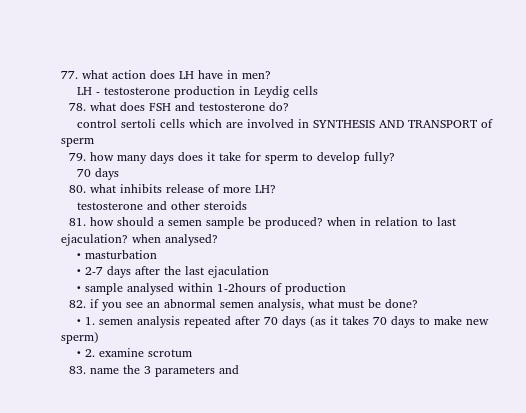77. what action does LH have in men?
    LH - testosterone production in Leydig cells
  78. what does FSH and testosterone do?
    control sertoli cells which are involved in SYNTHESIS AND TRANSPORT of sperm
  79. how many days does it take for sperm to develop fully?
    70 days
  80. what inhibits release of more LH?
    testosterone and other steroids
  81. how should a semen sample be produced? when in relation to last ejaculation? when analysed?
    • masturbation
    • 2-7 days after the last ejaculation
    • sample analysed within 1-2hours of production
  82. if you see an abnormal semen analysis, what must be done?
    • 1. semen analysis repeated after 70 days (as it takes 70 days to make new sperm)
    • 2. examine scrotum
  83. name the 3 parameters and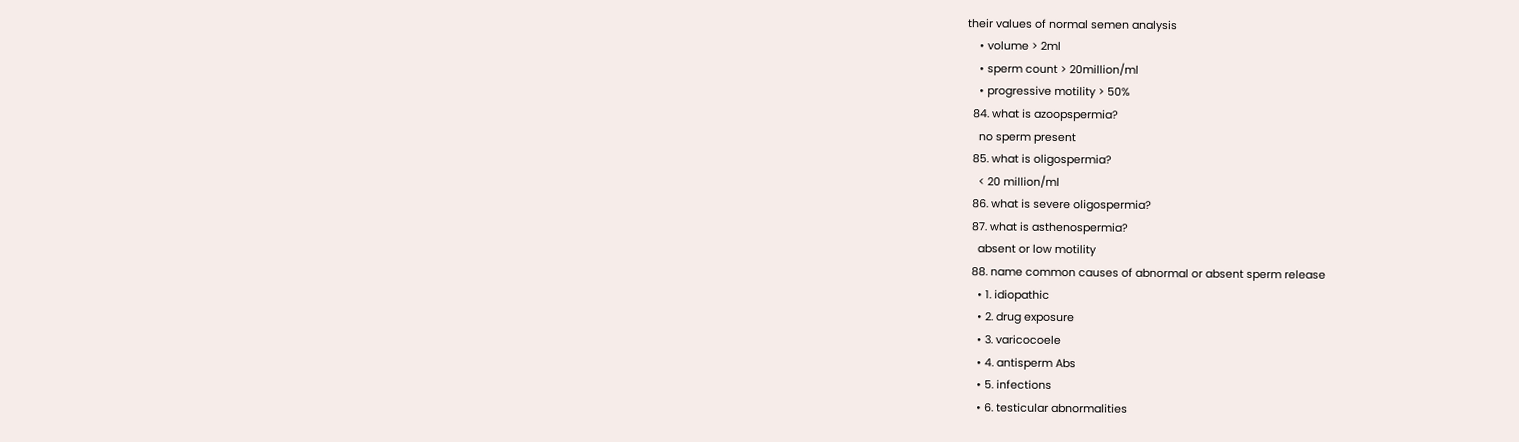their values of normal semen analysis
    • volume > 2ml
    • sperm count > 20million/ml
    • progressive motility > 50%
  84. what is azoopspermia?
    no sperm present
  85. what is oligospermia?
    < 20 million/ml
  86. what is severe oligospermia?
  87. what is asthenospermia?
    absent or low motility
  88. name common causes of abnormal or absent sperm release
    • 1. idiopathic
    • 2. drug exposure
    • 3. varicocoele
    • 4. antisperm Abs
    • 5. infections
    • 6. testicular abnormalities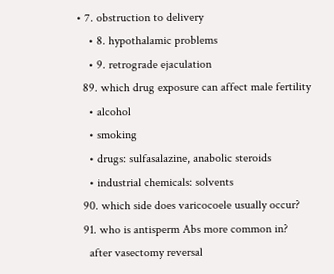• 7. obstruction to delivery
    • 8. hypothalamic problems
    • 9. retrograde ejaculation
  89. which drug exposure can affect male fertility
    • alcohol
    • smoking
    • drugs: sulfasalazine, anabolic steroids
    • industrial chemicals: solvents
  90. which side does varicocoele usually occur?
  91. who is antisperm Abs more common in?
    after vasectomy reversal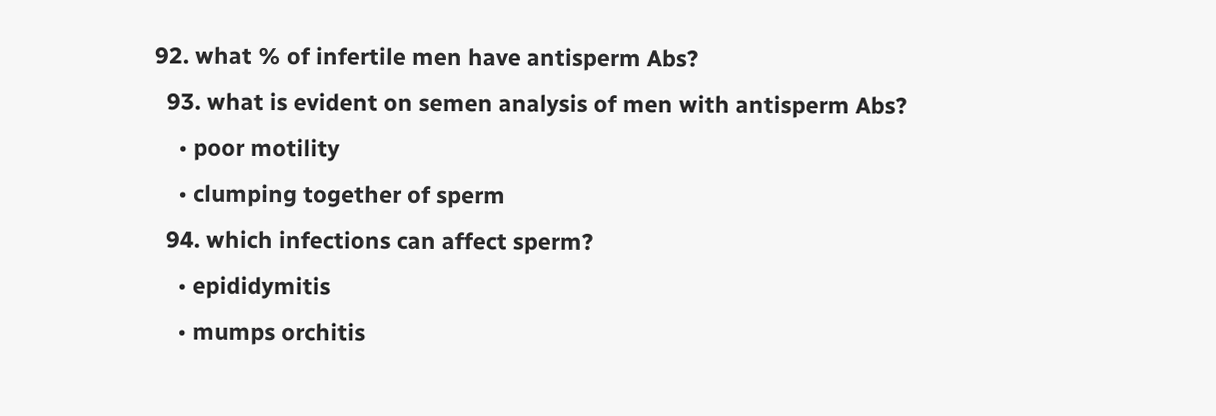92. what % of infertile men have antisperm Abs?
  93. what is evident on semen analysis of men with antisperm Abs?
    • poor motility
    • clumping together of sperm
  94. which infections can affect sperm?
    • epididymitis
    • mumps orchitis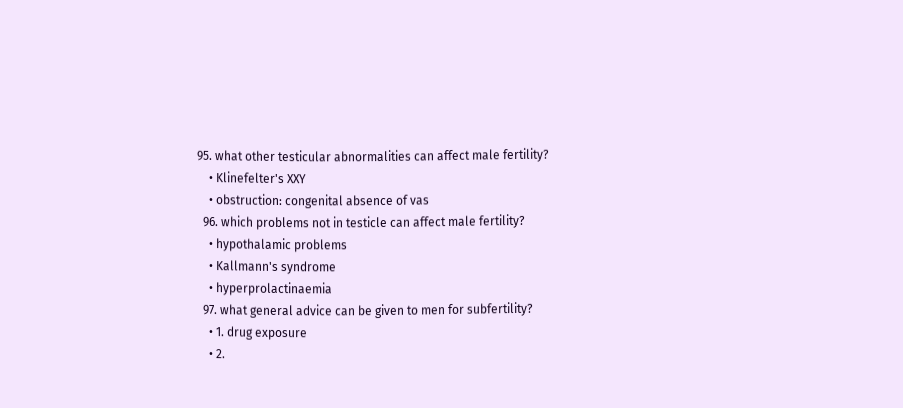95. what other testicular abnormalities can affect male fertility?
    • Klinefelter's XXY
    • obstruction: congenital absence of vas
  96. which problems not in testicle can affect male fertility?
    • hypothalamic problems
    • Kallmann's syndrome
    • hyperprolactinaemia
  97. what general advice can be given to men for subfertility?
    • 1. drug exposure
    • 2.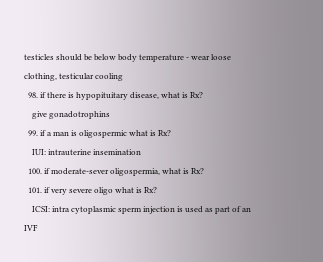testicles should be below body temperature - wear loose clothing, testicular cooling
  98. if there is hypopituitary disease, what is Rx?
    give gonadotrophins
  99. if a man is oligospermic what is Rx?
    IUI: intrauterine insemination
  100. if moderate-sever oligospermia, what is Rx?
  101. if very severe oligo what is Rx?
    ICSI: intra cytoplasmic sperm injection is used as part of an IVF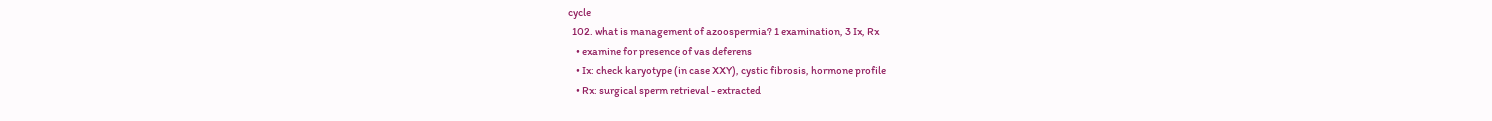cycle
  102. what is management of azoospermia? 1 examination, 3 Ix, Rx
    • examine for presence of vas deferens
    • Ix: check karyotype (in case XXY), cystic fibrosis, hormone profile
    • Rx: surgical sperm retrieval - extracted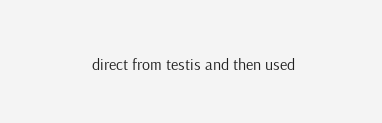direct from testis and then used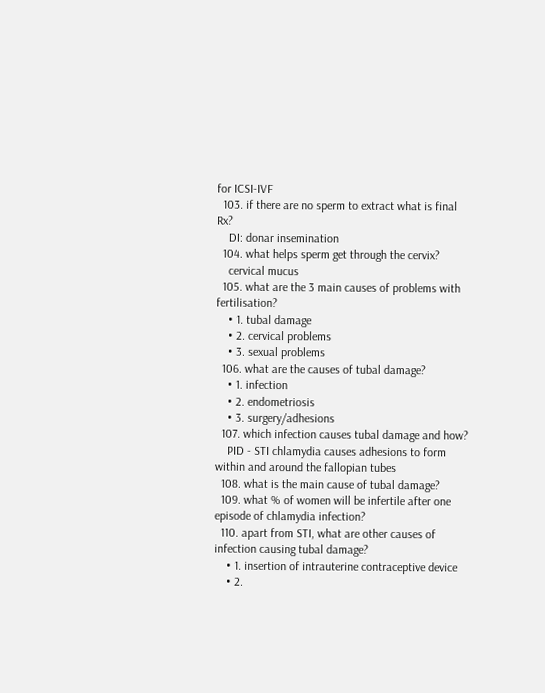for ICSI-IVF
  103. if there are no sperm to extract what is final Rx?
    DI: donar insemination
  104. what helps sperm get through the cervix?
    cervical mucus
  105. what are the 3 main causes of problems with fertilisation?
    • 1. tubal damage
    • 2. cervical problems
    • 3. sexual problems
  106. what are the causes of tubal damage?
    • 1. infection
    • 2. endometriosis
    • 3. surgery/adhesions
  107. which infection causes tubal damage and how?
    PID - STI chlamydia causes adhesions to form within and around the fallopian tubes
  108. what is the main cause of tubal damage?
  109. what % of women will be infertile after one episode of chlamydia infection?
  110. apart from STI, what are other causes of infection causing tubal damage?
    • 1. insertion of intrauterine contraceptive device
    • 2.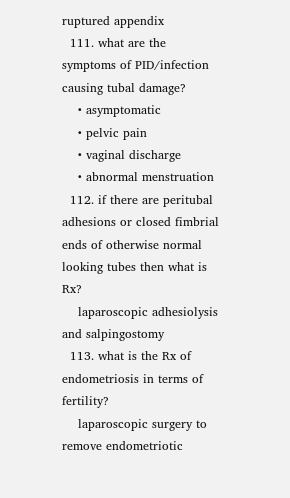ruptured appendix
  111. what are the symptoms of PID/infection causing tubal damage?
    • asymptomatic
    • pelvic pain
    • vaginal discharge
    • abnormal menstruation
  112. if there are peritubal adhesions or closed fimbrial ends of otherwise normal looking tubes then what is Rx?
    laparoscopic adhesiolysis and salpingostomy
  113. what is the Rx of endometriosis in terms of fertility?
    laparoscopic surgery to remove endometriotic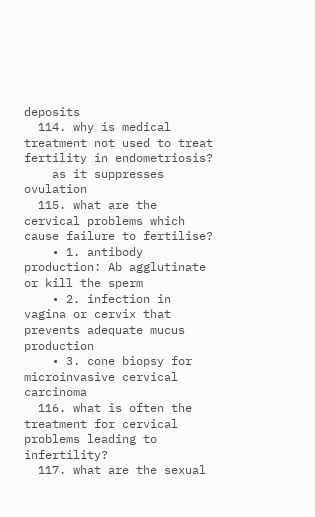deposits
  114. why is medical treatment not used to treat fertility in endometriosis?
    as it suppresses ovulation
  115. what are the cervical problems which cause failure to fertilise?
    • 1. antibody production: Ab agglutinate or kill the sperm
    • 2. infection in vagina or cervix that prevents adequate mucus production
    • 3. cone biopsy for microinvasive cervical carcinoma
  116. what is often the treatment for cervical problems leading to infertility?
  117. what are the sexual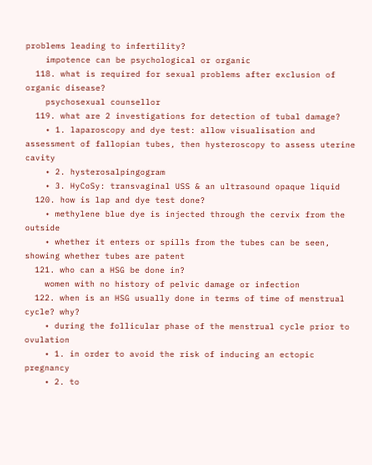problems leading to infertility?
    impotence can be psychological or organic
  118. what is required for sexual problems after exclusion of organic disease?
    psychosexual counsellor
  119. what are 2 investigations for detection of tubal damage?
    • 1. laparoscopy and dye test: allow visualisation and assessment of fallopian tubes, then hysteroscopy to assess uterine cavity
    • 2. hysterosalpingogram
    • 3. HyCoSy: transvaginal USS & an ultrasound opaque liquid
  120. how is lap and dye test done?
    • methylene blue dye is injected through the cervix from the outside
    • whether it enters or spills from the tubes can be seen, showing whether tubes are patent
  121. who can a HSG be done in?
    women with no history of pelvic damage or infection
  122. when is an HSG usually done in terms of time of menstrual cycle? why?
    • during the follicular phase of the menstrual cycle prior to ovulation
    • 1. in order to avoid the risk of inducing an ectopic pregnancy
    • 2. to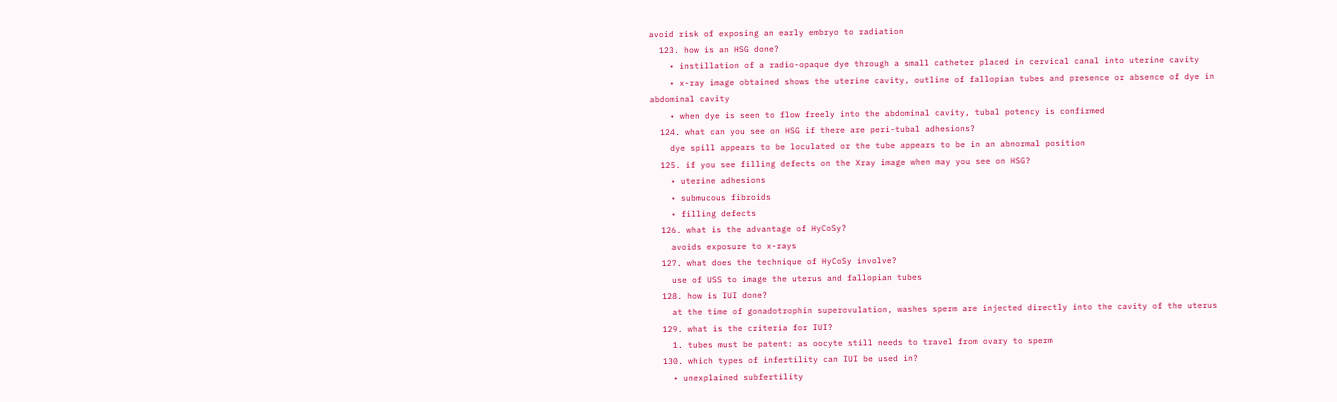avoid risk of exposing an early embryo to radiation
  123. how is an HSG done?
    • instillation of a radio-opaque dye through a small catheter placed in cervical canal into uterine cavity
    • x-ray image obtained shows the uterine cavity, outline of fallopian tubes and presence or absence of dye in abdominal cavity
    • when dye is seen to flow freely into the abdominal cavity, tubal potency is confirmed
  124. what can you see on HSG if there are peri-tubal adhesions?
    dye spill appears to be loculated or the tube appears to be in an abnormal position
  125. if you see filling defects on the Xray image when may you see on HSG?
    • uterine adhesions
    • submucous fibroids
    • filling defects
  126. what is the advantage of HyCoSy?
    avoids exposure to x-rays
  127. what does the technique of HyCoSy involve?
    use of USS to image the uterus and fallopian tubes
  128. how is IUI done?
    at the time of gonadotrophin superovulation, washes sperm are injected directly into the cavity of the uterus
  129. what is the criteria for IUI?
    1. tubes must be patent: as oocyte still needs to travel from ovary to sperm
  130. which types of infertility can IUI be used in?
    • unexplained subfertility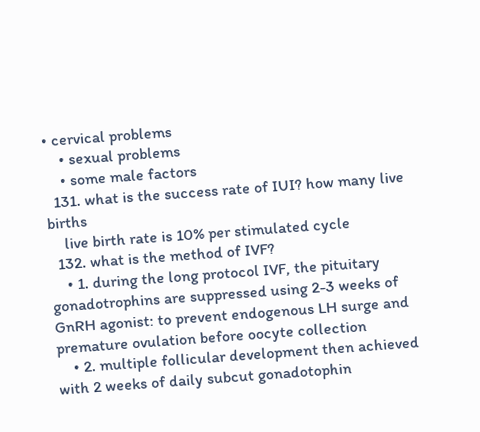• cervical problems
    • sexual problems
    • some male factors
  131. what is the success rate of IUI? how many live births
    live birth rate is 10% per stimulated cycle
  132. what is the method of IVF?
    • 1. during the long protocol IVF, the pituitary gonadotrophins are suppressed using 2-3 weeks of GnRH agonist: to prevent endogenous LH surge and premature ovulation before oocyte collection
    • 2. multiple follicular development then achieved with 2 weeks of daily subcut gonadotophin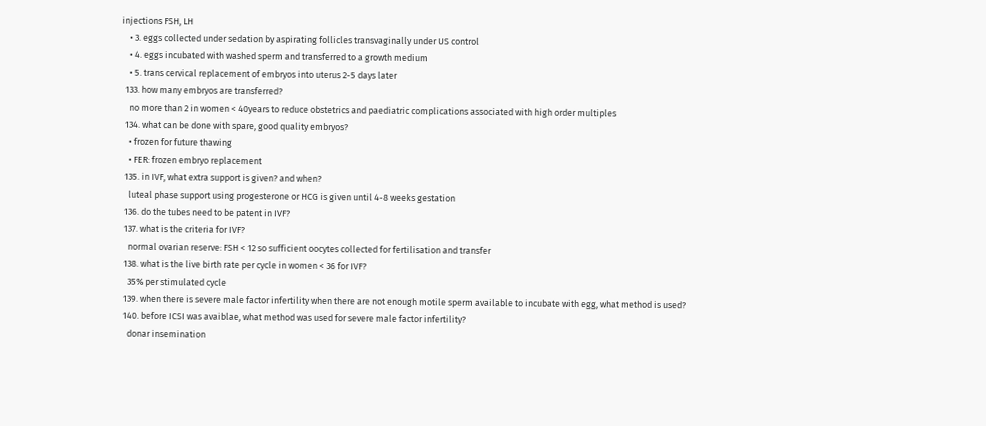injections FSH, LH
    • 3. eggs collected under sedation by aspirating follicles transvaginally under US control
    • 4. eggs incubated with washed sperm and transferred to a growth medium
    • 5. trans cervical replacement of embryos into uterus 2-5 days later
  133. how many embryos are transferred?
    no more than 2 in women < 40years to reduce obstetrics and paediatric complications associated with high order multiples
  134. what can be done with spare, good quality embryos?
    • frozen for future thawing
    • FER: frozen embryo replacement
  135. in IVF, what extra support is given? and when?
    luteal phase support using progesterone or HCG is given until 4-8 weeks gestation
  136. do the tubes need to be patent in IVF?
  137. what is the criteria for IVF?
    normal ovarian reserve: FSH < 12 so sufficient oocytes collected for fertilisation and transfer
  138. what is the live birth rate per cycle in women < 36 for IVF?
    35% per stimulated cycle
  139. when there is severe male factor infertility when there are not enough motile sperm available to incubate with egg, what method is used?
  140. before ICSI was avaiblae, what method was used for severe male factor infertility?
    donar insemination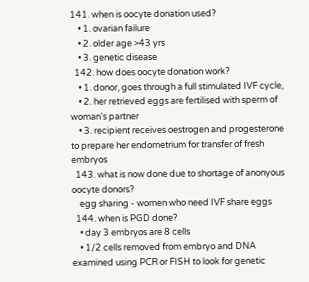141. when is oocyte donation used?
    • 1. ovarian failure
    • 2. older age >43 yrs
    • 3. genetic disease
  142. how does oocyte donation work?
    • 1. donor, goes through a full stimulated IVF cycle,
    • 2. her retrieved eggs are fertilised with sperm of woman's partner
    • 3. recipient receives oestrogen and progesterone to prepare her endometrium for transfer of fresh embryos
  143. what is now done due to shortage of anonyous oocyte donors?
    egg sharing - women who need IVF share eggs
  144. when is PGD done?
    • day 3 embryos are 8 cells
    • 1/2 cells removed from embryo and DNA examined using PCR or FISH to look for genetic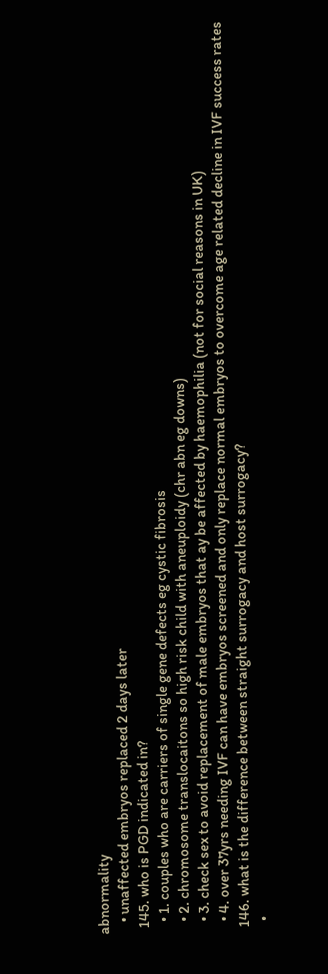abnormality
    • unaffected embryos replaced 2 days later
  145. who is PGD indicated in?
    • 1. couples who are carriers of single gene defects eg cystic fibrosis
    • 2. chromosome translocaitons so high risk child with aneuploidy (chr abn eg downs)
    • 3. check sex to avoid replacement of male embryos that ay be affected by haemophilia (not for social reasons in UK)
    • 4. over 37yrs needing IVF can have embryos screened and only replace normal embryos to overcome age related decline in IVF success rates
  146. what is the difference between straight surrogacy and host surrogacy?
    •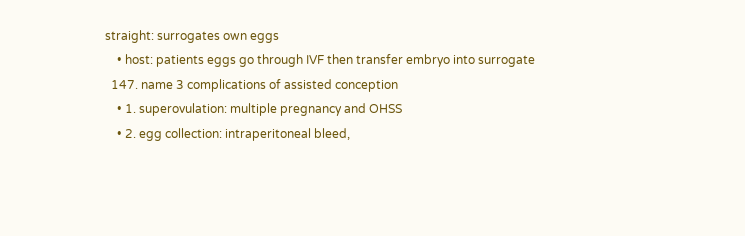straight: surrogates own eggs
    • host: patients eggs go through IVF then transfer embryo into surrogate
  147. name 3 complications of assisted conception
    • 1. superovulation: multiple pregnancy and OHSS
    • 2. egg collection: intraperitoneal bleed,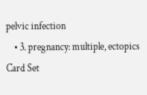pelvic infection
    • 3. pregnancy: multiple, ectopics
Card Set